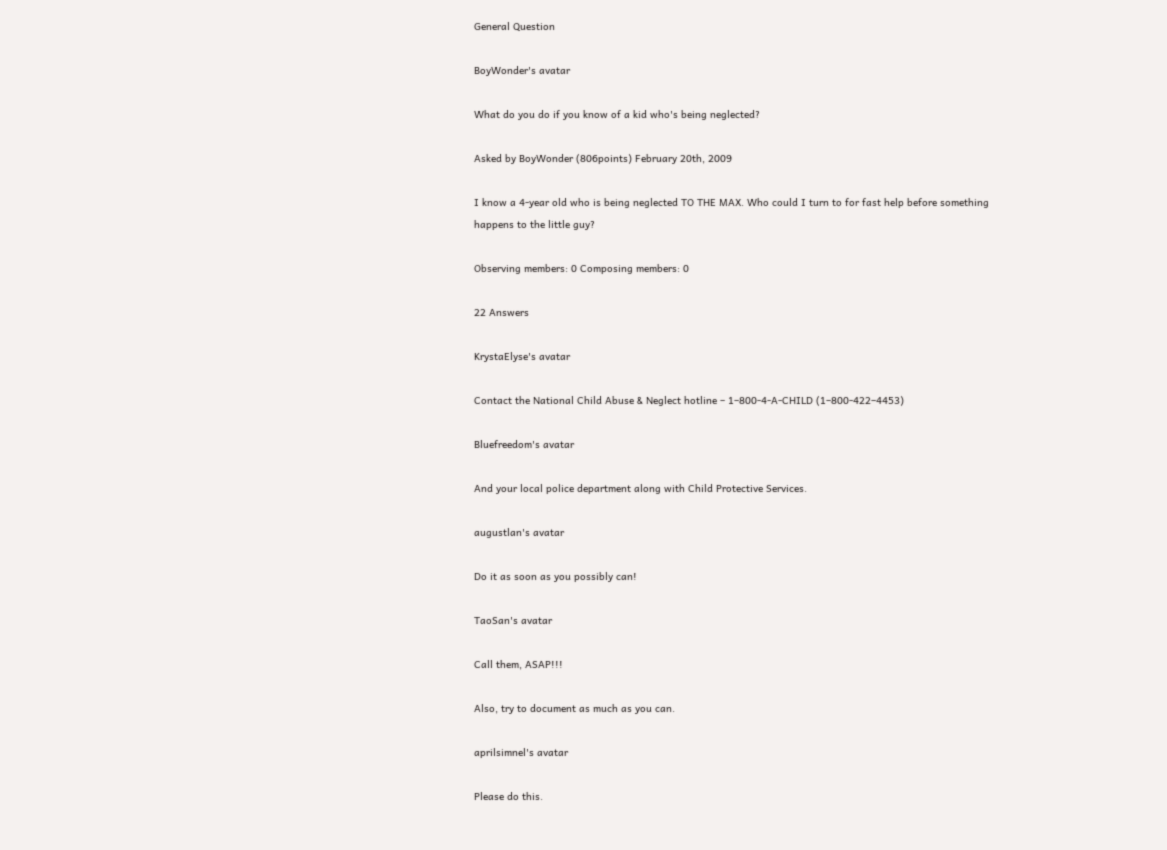General Question

BoyWonder's avatar

What do you do if you know of a kid who's being neglected?

Asked by BoyWonder (806points) February 20th, 2009

I know a 4-year old who is being neglected TO THE MAX. Who could I turn to for fast help before something happens to the little guy?

Observing members: 0 Composing members: 0

22 Answers

KrystaElyse's avatar

Contact the National Child Abuse & Neglect hotline – 1–800-4-A-CHILD (1–800-422–4453)

Bluefreedom's avatar

And your local police department along with Child Protective Services.

augustlan's avatar

Do it as soon as you possibly can!

TaoSan's avatar

Call them, ASAP!!!

Also, try to document as much as you can.

aprilsimnel's avatar

Please do this.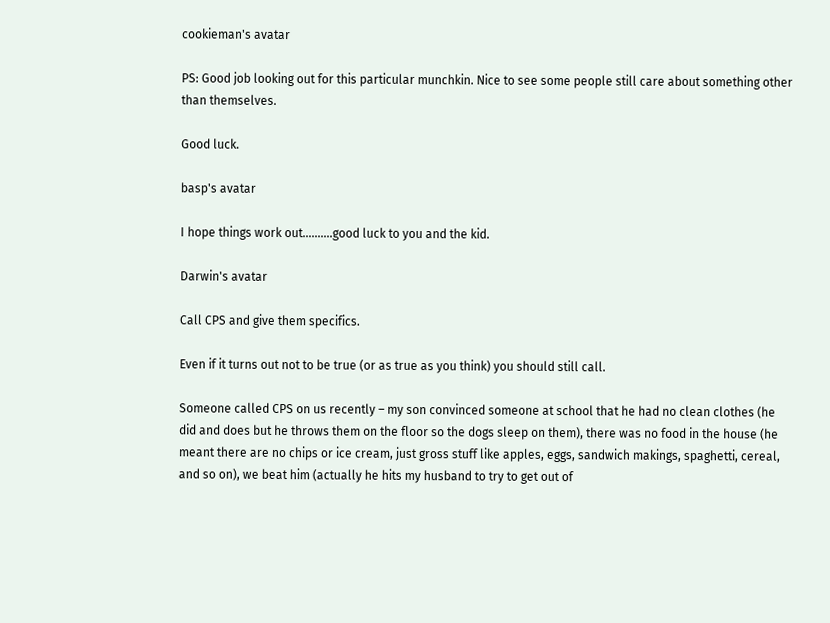cookieman's avatar

PS: Good job looking out for this particular munchkin. Nice to see some people still care about something other than themselves.

Good luck.

basp's avatar

I hope things work out….......good luck to you and the kid.

Darwin's avatar

Call CPS and give them specifics.

Even if it turns out not to be true (or as true as you think) you should still call.

Someone called CPS on us recently – my son convinced someone at school that he had no clean clothes (he did and does but he throws them on the floor so the dogs sleep on them), there was no food in the house (he meant there are no chips or ice cream, just gross stuff like apples, eggs, sandwich makings, spaghetti, cereal, and so on), we beat him (actually he hits my husband to try to get out of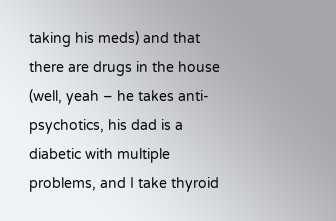taking his meds) and that there are drugs in the house (well, yeah – he takes anti-psychotics, his dad is a diabetic with multiple problems, and I take thyroid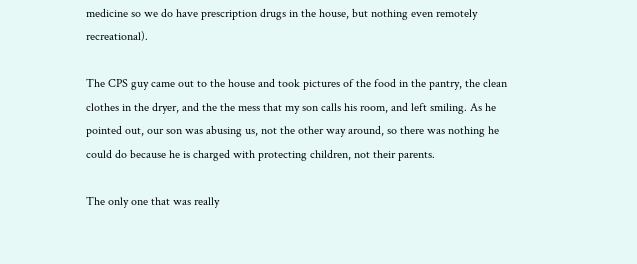medicine so we do have prescription drugs in the house, but nothing even remotely recreational).

The CPS guy came out to the house and took pictures of the food in the pantry, the clean clothes in the dryer, and the the mess that my son calls his room, and left smiling. As he pointed out, our son was abusing us, not the other way around, so there was nothing he could do because he is charged with protecting children, not their parents.

The only one that was really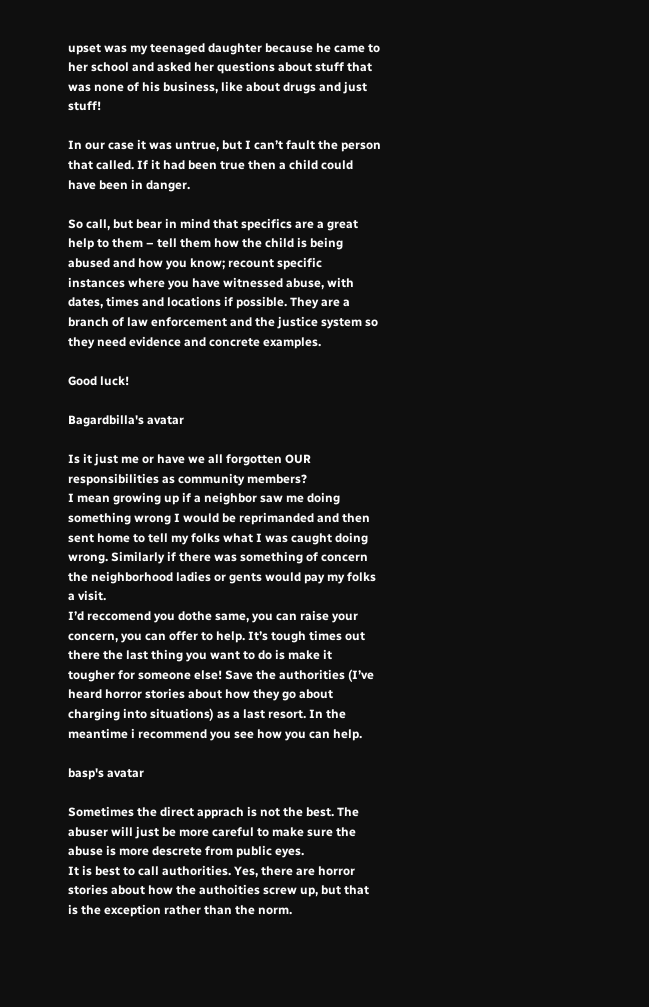upset was my teenaged daughter because he came to her school and asked her questions about stuff that was none of his business, like about drugs and just stuff!

In our case it was untrue, but I can’t fault the person that called. If it had been true then a child could have been in danger.

So call, but bear in mind that specifics are a great help to them – tell them how the child is being abused and how you know; recount specific instances where you have witnessed abuse, with dates, times and locations if possible. They are a branch of law enforcement and the justice system so they need evidence and concrete examples.

Good luck!

Bagardbilla's avatar

Is it just me or have we all forgotten OUR responsibilities as community members?
I mean growing up if a neighbor saw me doing something wrong I would be reprimanded and then sent home to tell my folks what I was caught doing wrong. Similarly if there was something of concern the neighborhood ladies or gents would pay my folks a visit.
I’d reccomend you dothe same, you can raise your concern, you can offer to help. It’s tough times out there the last thing you want to do is make it tougher for someone else! Save the authorities (I’ve heard horror stories about how they go about charging into situations) as a last resort. In the meantime i recommend you see how you can help.

basp's avatar

Sometimes the direct apprach is not the best. The abuser will just be more careful to make sure the abuse is more descrete from public eyes.
It is best to call authorities. Yes, there are horror stories about how the authoities screw up, but that is the exception rather than the norm.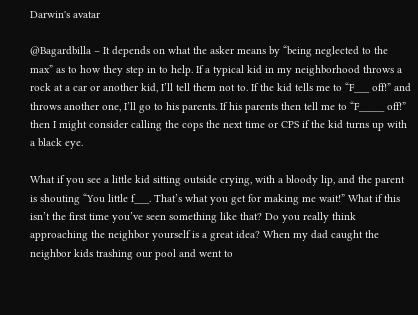Darwin's avatar

@Bagardbilla – It depends on what the asker means by “being neglected to the max” as to how they step in to help. If a typical kid in my neighborhood throws a rock at a car or another kid, I’ll tell them not to. If the kid tells me to “F___ off!” and throws another one, I’ll go to his parents. If his parents then tell me to “F_____ off!” then I might consider calling the cops the next time or CPS if the kid turns up with a black eye.

What if you see a little kid sitting outside crying, with a bloody lip, and the parent is shouting “You little f___. That’s what you get for making me wait!” What if this isn’t the first time you’ve seen something like that? Do you really think approaching the neighbor yourself is a great idea? When my dad caught the neighbor kids trashing our pool and went to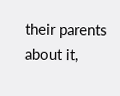their parents about it,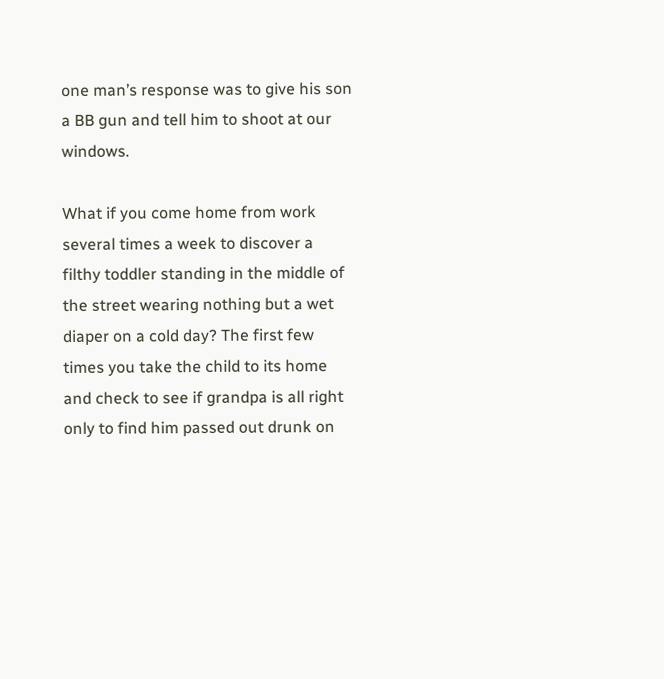one man’s response was to give his son a BB gun and tell him to shoot at our windows.

What if you come home from work several times a week to discover a filthy toddler standing in the middle of the street wearing nothing but a wet diaper on a cold day? The first few times you take the child to its home and check to see if grandpa is all right only to find him passed out drunk on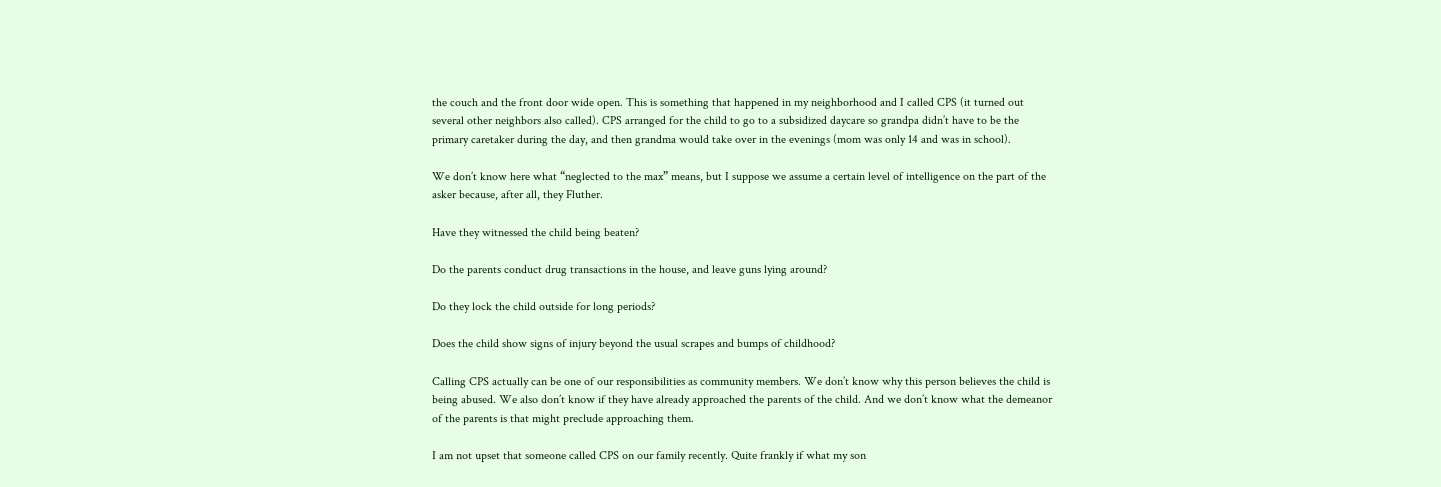the couch and the front door wide open. This is something that happened in my neighborhood and I called CPS (it turned out several other neighbors also called). CPS arranged for the child to go to a subsidized daycare so grandpa didn’t have to be the primary caretaker during the day, and then grandma would take over in the evenings (mom was only 14 and was in school).

We don’t know here what “neglected to the max” means, but I suppose we assume a certain level of intelligence on the part of the asker because, after all, they Fluther.

Have they witnessed the child being beaten?

Do the parents conduct drug transactions in the house, and leave guns lying around?

Do they lock the child outside for long periods?

Does the child show signs of injury beyond the usual scrapes and bumps of childhood?

Calling CPS actually can be one of our responsibilities as community members. We don’t know why this person believes the child is being abused. We also don’t know if they have already approached the parents of the child. And we don’t know what the demeanor of the parents is that might preclude approaching them.

I am not upset that someone called CPS on our family recently. Quite frankly if what my son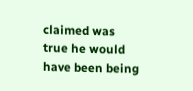claimed was true he would have been being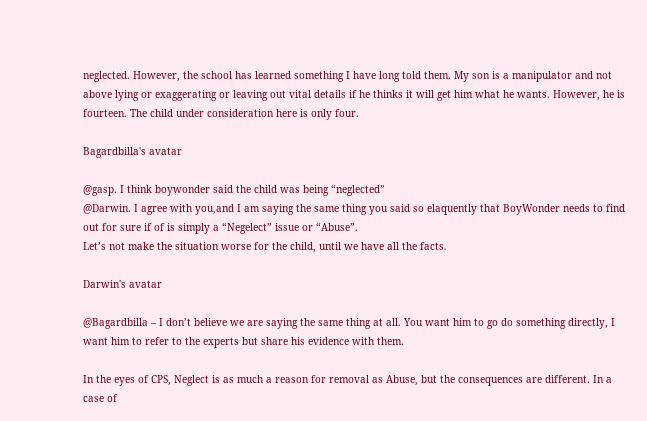neglected. However, the school has learned something I have long told them. My son is a manipulator and not above lying or exaggerating or leaving out vital details if he thinks it will get him what he wants. However, he is fourteen. The child under consideration here is only four.

Bagardbilla's avatar

@gasp. I think boywonder said the child was being “neglected”
@Darwin. I agree with you,and I am saying the same thing you said so elaquently that BoyWonder needs to find out for sure if of is simply a “Negelect” issue or “Abuse”.
Let’s not make the situation worse for the child, until we have all the facts.

Darwin's avatar

@Bagardbilla – I don’t believe we are saying the same thing at all. You want him to go do something directly, I want him to refer to the experts but share his evidence with them.

In the eyes of CPS, Neglect is as much a reason for removal as Abuse, but the consequences are different. In a case of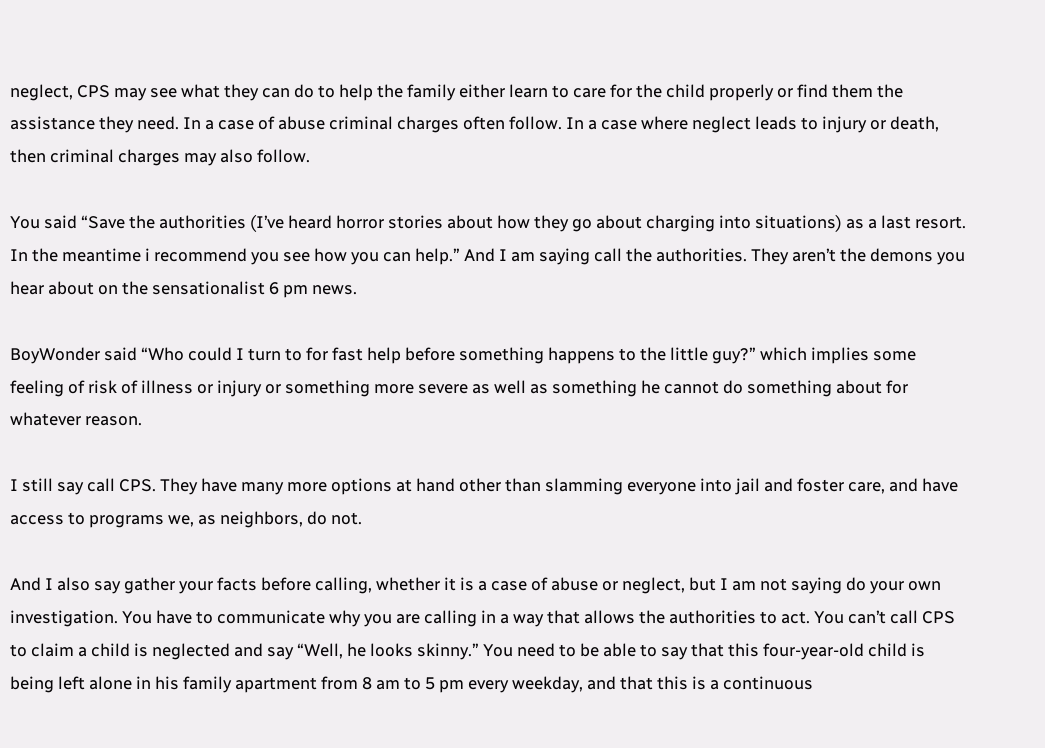neglect, CPS may see what they can do to help the family either learn to care for the child properly or find them the assistance they need. In a case of abuse criminal charges often follow. In a case where neglect leads to injury or death, then criminal charges may also follow.

You said “Save the authorities (I’ve heard horror stories about how they go about charging into situations) as a last resort. In the meantime i recommend you see how you can help.” And I am saying call the authorities. They aren’t the demons you hear about on the sensationalist 6 pm news.

BoyWonder said “Who could I turn to for fast help before something happens to the little guy?” which implies some feeling of risk of illness or injury or something more severe as well as something he cannot do something about for whatever reason.

I still say call CPS. They have many more options at hand other than slamming everyone into jail and foster care, and have access to programs we, as neighbors, do not.

And I also say gather your facts before calling, whether it is a case of abuse or neglect, but I am not saying do your own investigation. You have to communicate why you are calling in a way that allows the authorities to act. You can’t call CPS to claim a child is neglected and say “Well, he looks skinny.” You need to be able to say that this four-year-old child is being left alone in his family apartment from 8 am to 5 pm every weekday, and that this is a continuous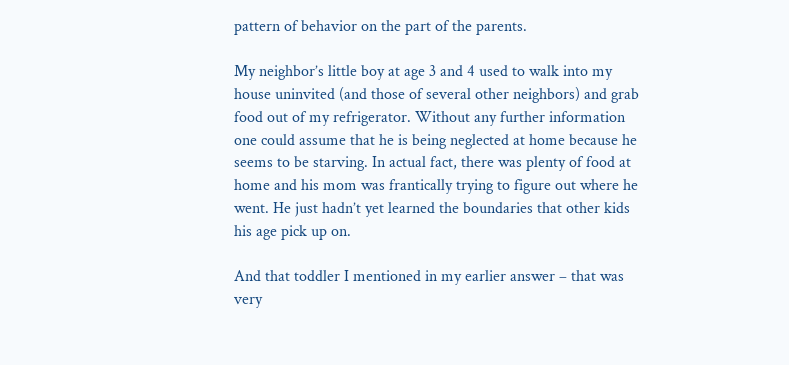pattern of behavior on the part of the parents.

My neighbor’s little boy at age 3 and 4 used to walk into my house uninvited (and those of several other neighbors) and grab food out of my refrigerator. Without any further information one could assume that he is being neglected at home because he seems to be starving. In actual fact, there was plenty of food at home and his mom was frantically trying to figure out where he went. He just hadn’t yet learned the boundaries that other kids his age pick up on.

And that toddler I mentioned in my earlier answer – that was very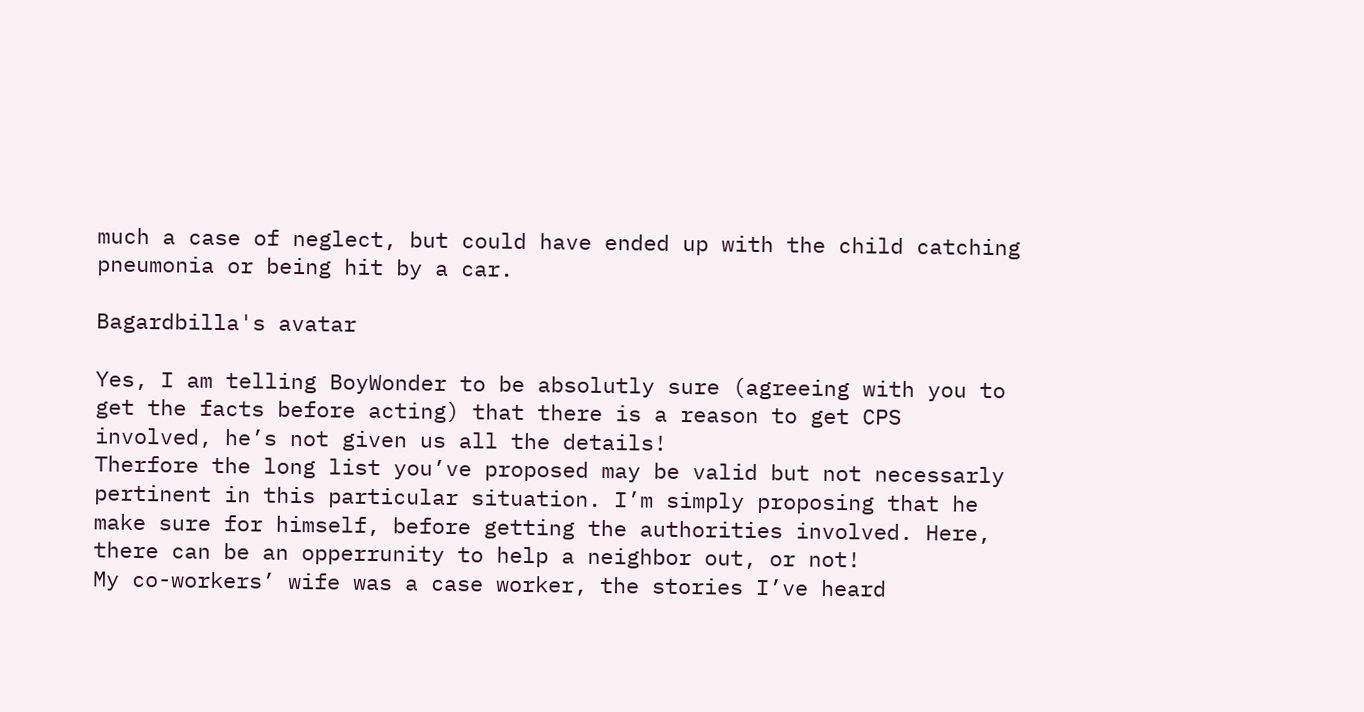much a case of neglect, but could have ended up with the child catching pneumonia or being hit by a car.

Bagardbilla's avatar

Yes, I am telling BoyWonder to be absolutly sure (agreeing with you to get the facts before acting) that there is a reason to get CPS involved, he’s not given us all the details!
Therfore the long list you’ve proposed may be valid but not necessarly pertinent in this particular situation. I’m simply proposing that he make sure for himself, before getting the authorities involved. Here, there can be an opperrunity to help a neighbor out, or not!
My co-workers’ wife was a case worker, the stories I’ve heard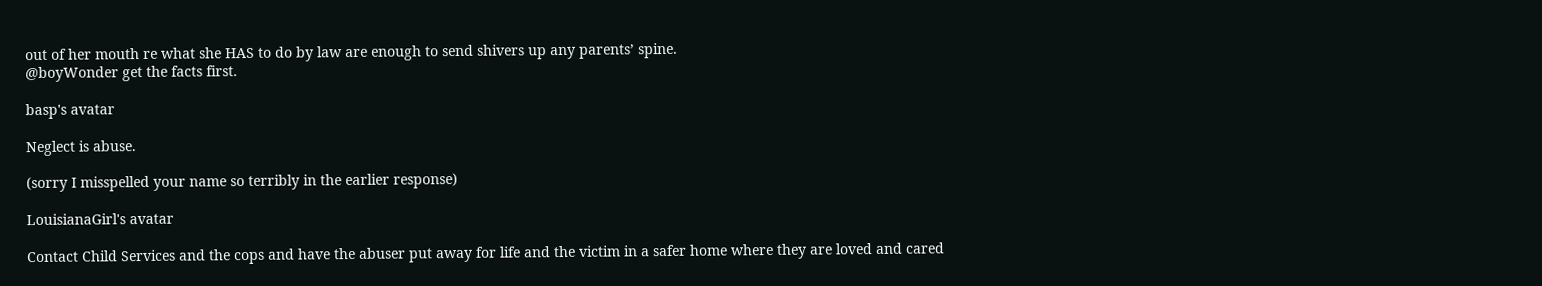out of her mouth re what she HAS to do by law are enough to send shivers up any parents’ spine.
@boyWonder get the facts first.

basp's avatar

Neglect is abuse.

(sorry I misspelled your name so terribly in the earlier response)

LouisianaGirl's avatar

Contact Child Services and the cops and have the abuser put away for life and the victim in a safer home where they are loved and cared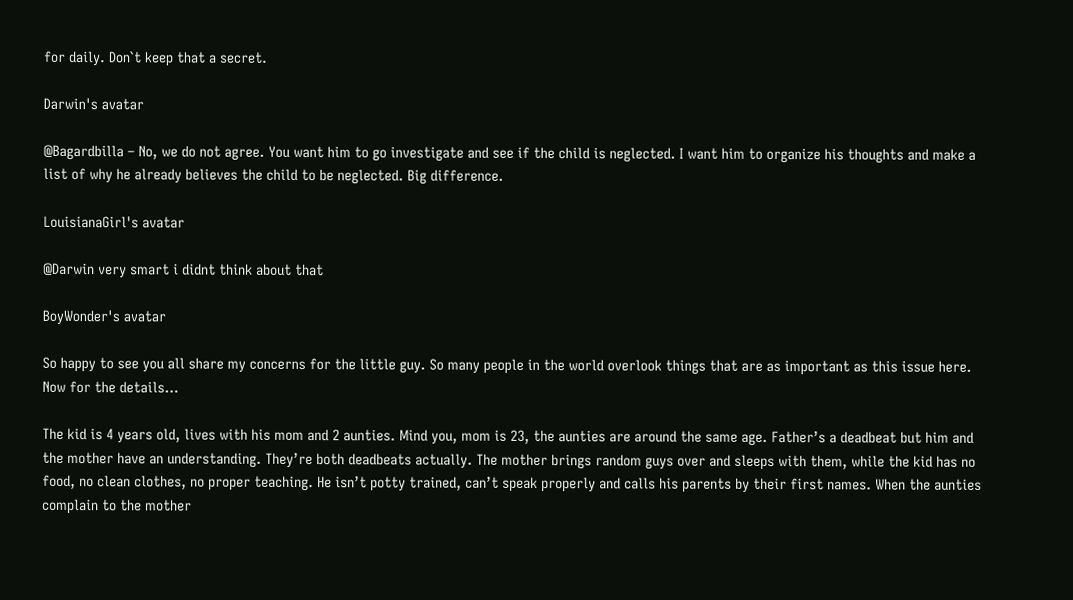for daily. Don`t keep that a secret.

Darwin's avatar

@Bagardbilla – No, we do not agree. You want him to go investigate and see if the child is neglected. I want him to organize his thoughts and make a list of why he already believes the child to be neglected. Big difference.

LouisianaGirl's avatar

@Darwin very smart i didnt think about that

BoyWonder's avatar

So happy to see you all share my concerns for the little guy. So many people in the world overlook things that are as important as this issue here. Now for the details…

The kid is 4 years old, lives with his mom and 2 aunties. Mind you, mom is 23, the aunties are around the same age. Father’s a deadbeat but him and the mother have an understanding. They’re both deadbeats actually. The mother brings random guys over and sleeps with them, while the kid has no food, no clean clothes, no proper teaching. He isn’t potty trained, can’t speak properly and calls his parents by their first names. When the aunties complain to the mother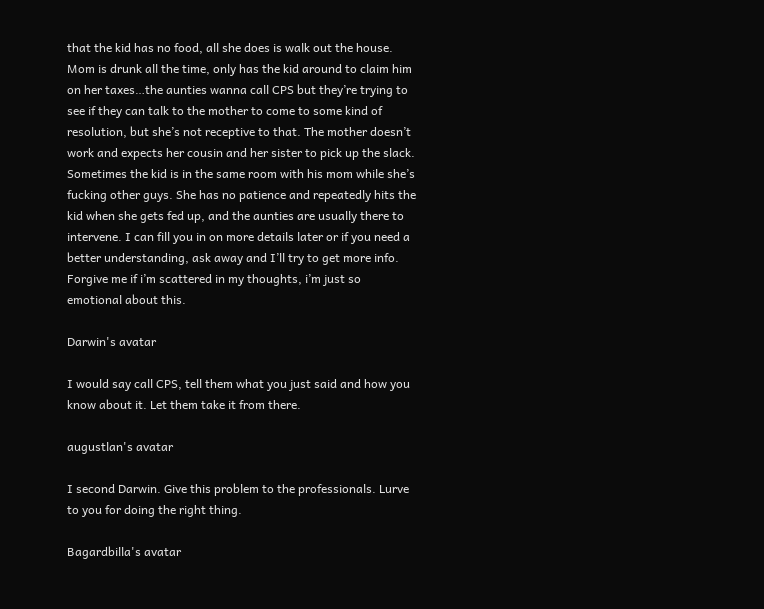that the kid has no food, all she does is walk out the house. Mom is drunk all the time, only has the kid around to claim him on her taxes…the aunties wanna call CPS but they’re trying to see if they can talk to the mother to come to some kind of resolution, but she’s not receptive to that. The mother doesn’t work and expects her cousin and her sister to pick up the slack. Sometimes the kid is in the same room with his mom while she’s fucking other guys. She has no patience and repeatedly hits the kid when she gets fed up, and the aunties are usually there to intervene. I can fill you in on more details later or if you need a better understanding, ask away and I’ll try to get more info. Forgive me if i’m scattered in my thoughts, i’m just so emotional about this.

Darwin's avatar

I would say call CPS, tell them what you just said and how you know about it. Let them take it from there.

augustlan's avatar

I second Darwin. Give this problem to the professionals. Lurve to you for doing the right thing.

Bagardbilla's avatar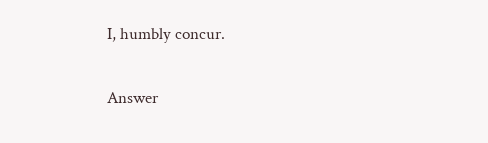I, humbly concur.

Answer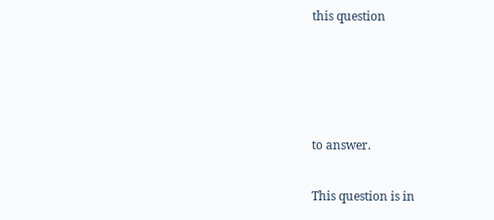this question




to answer.

This question is in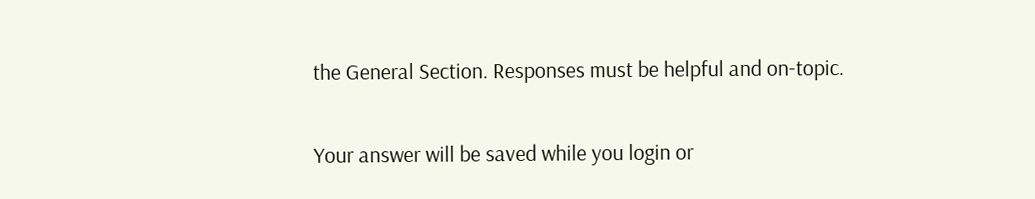the General Section. Responses must be helpful and on-topic.

Your answer will be saved while you login or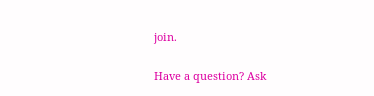join.

Have a question? Ask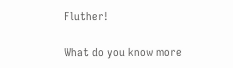Fluther!

What do you know more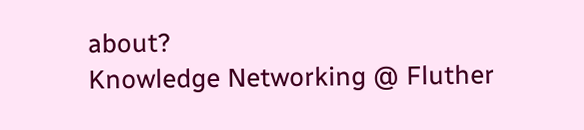about?
Knowledge Networking @ Fluther